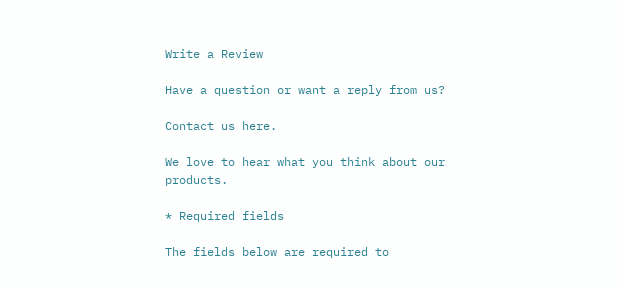Write a Review

Have a question or want a reply from us?

Contact us here.

We love to hear what you think about our products.

* Required fields

The fields below are required to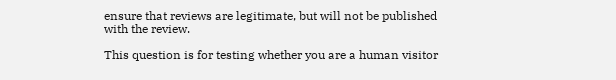ensure that reviews are legitimate, but will not be published with the review.

This question is for testing whether you are a human visitor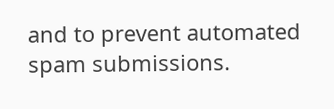and to prevent automated spam submissions.